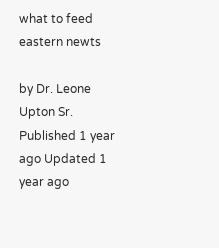what to feed eastern newts

by Dr. Leone Upton Sr. Published 1 year ago Updated 1 year ago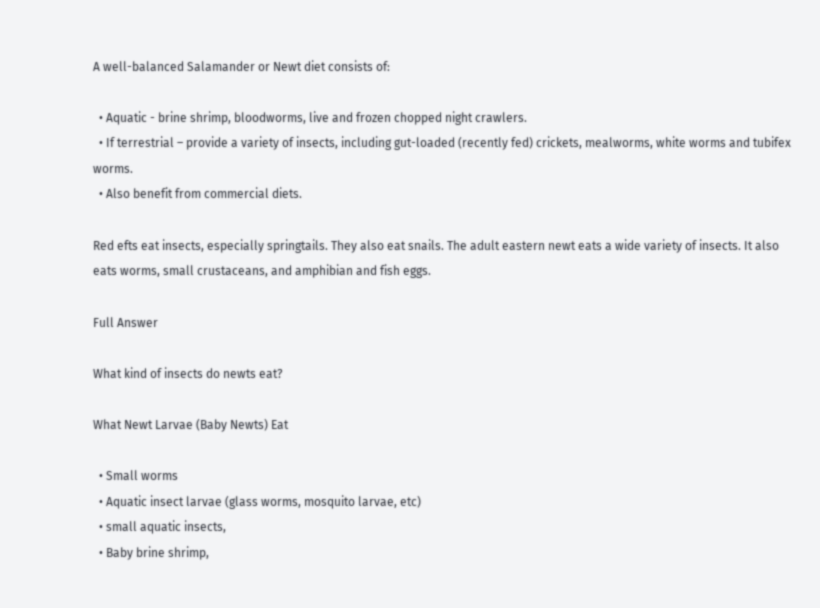A well-balanced Salamander or Newt diet consists of:

  • Aquatic - brine shrimp, bloodworms, live and frozen chopped night crawlers.
  • If terrestrial – provide a variety of insects, including gut-loaded (recently fed) crickets, mealworms, white worms and tubifex worms.
  • Also benefit from commercial diets.

Red efts eat insects, especially springtails. They also eat snails. The adult eastern newt eats a wide variety of insects. It also eats worms, small crustaceans, and amphibian and fish eggs.

Full Answer

What kind of insects do newts eat?

What Newt Larvae (Baby Newts) Eat

  • Small worms
  • Aquatic insect larvae (glass worms, mosquito larvae, etc)
  • small aquatic insects,
  • Baby brine shrimp,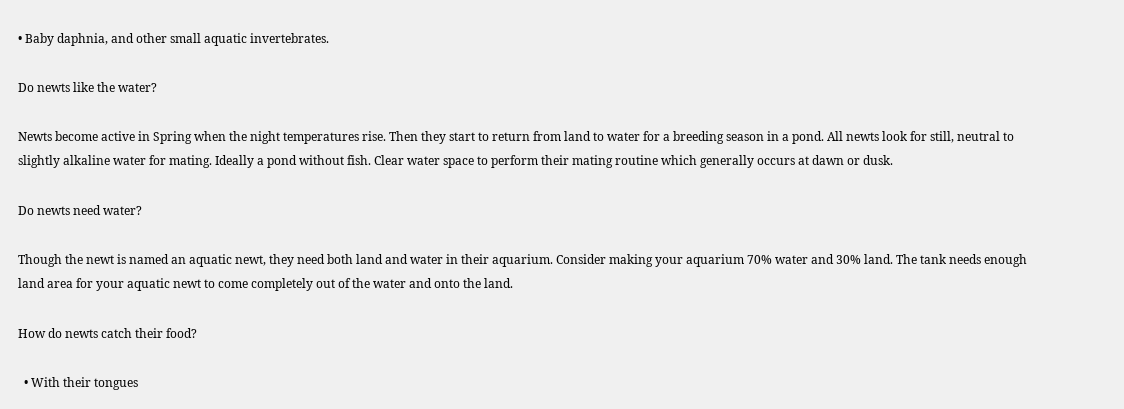• Baby daphnia, and other small aquatic invertebrates.

Do newts like the water?

Newts become active in Spring when the night temperatures rise. Then they start to return from land to water for a breeding season in a pond. All newts look for still, neutral to slightly alkaline water for mating. Ideally a pond without fish. Clear water space to perform their mating routine which generally occurs at dawn or dusk.

Do newts need water?

Though the newt is named an aquatic newt, they need both land and water in their aquarium. Consider making your aquarium 70% water and 30% land. The tank needs enough land area for your aquatic newt to come completely out of the water and onto the land.

How do newts catch their food?

  • With their tongues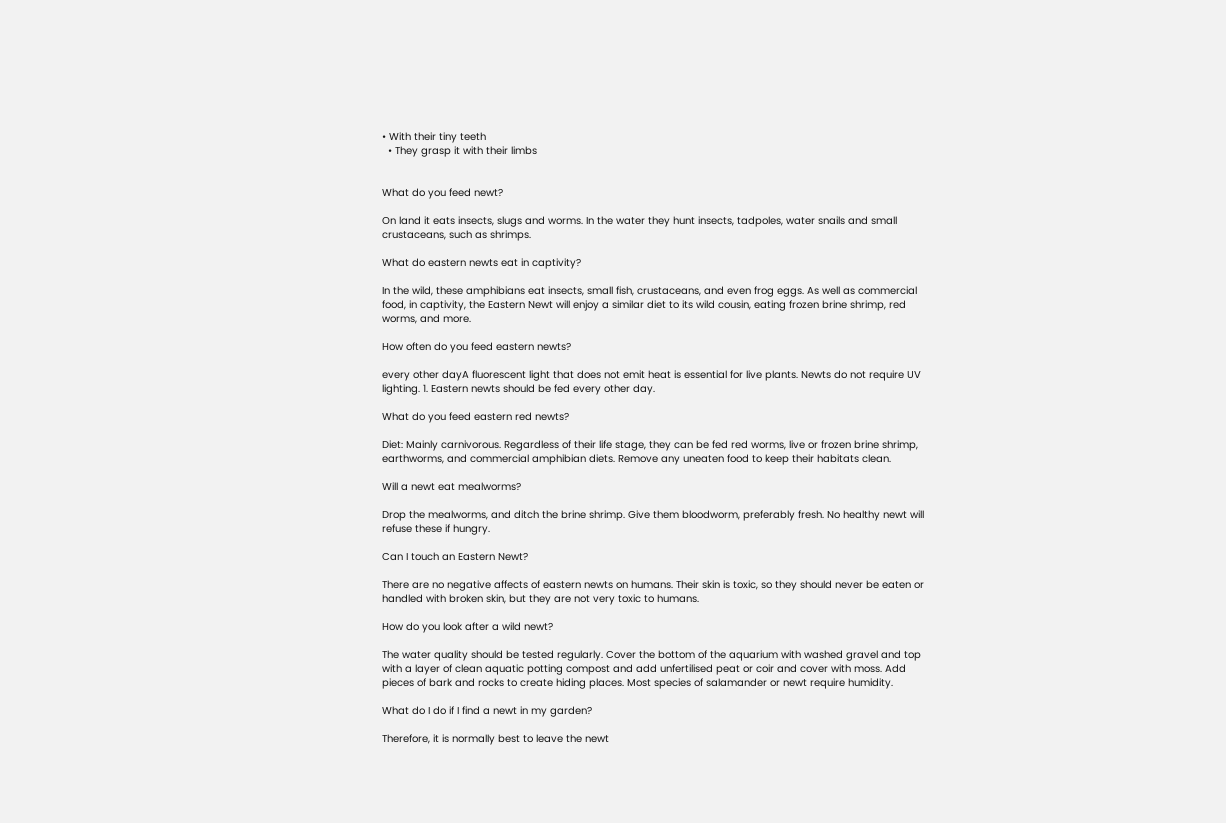• With their tiny teeth
  • They grasp it with their limbs


What do you feed newt?

On land it eats insects, slugs and worms. In the water they hunt insects, tadpoles, water snails and small crustaceans, such as shrimps.

What do eastern newts eat in captivity?

In the wild, these amphibians eat insects, small fish, crustaceans, and even frog eggs. As well as commercial food, in captivity, the Eastern Newt will enjoy a similar diet to its wild cousin, eating frozen brine shrimp, red worms, and more.

How often do you feed eastern newts?

every other dayA fluorescent light that does not emit heat is essential for live plants. Newts do not require UV lighting. 1. Eastern newts should be fed every other day.

What do you feed eastern red newts?

Diet: Mainly carnivorous. Regardless of their life stage, they can be fed red worms, live or frozen brine shrimp, earthworms, and commercial amphibian diets. Remove any uneaten food to keep their habitats clean.

Will a newt eat mealworms?

Drop the mealworms, and ditch the brine shrimp. Give them bloodworm, preferably fresh. No healthy newt will refuse these if hungry.

Can I touch an Eastern Newt?

There are no negative affects of eastern newts on humans. Their skin is toxic, so they should never be eaten or handled with broken skin, but they are not very toxic to humans.

How do you look after a wild newt?

The water quality should be tested regularly. Cover the bottom of the aquarium with washed gravel and top with a layer of clean aquatic potting compost and add unfertilised peat or coir and cover with moss. Add pieces of bark and rocks to create hiding places. Most species of salamander or newt require humidity.

What do I do if I find a newt in my garden?

Therefore, it is normally best to leave the newt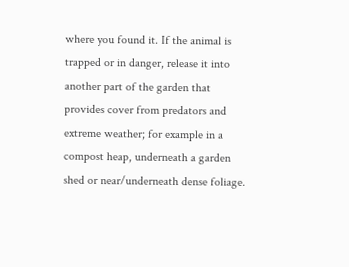where you found it. If the animal is trapped or in danger, release it into another part of the garden that provides cover from predators and extreme weather; for example in a compost heap, underneath a garden shed or near/underneath dense foliage.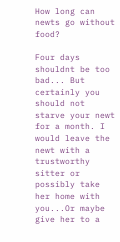How long can newts go without food?

Four days shouldnt be too bad... But certainly you should not starve your newt for a month. I would leave the newt with a trustworthy sitter or possibly take her home with you...Or maybe give her to a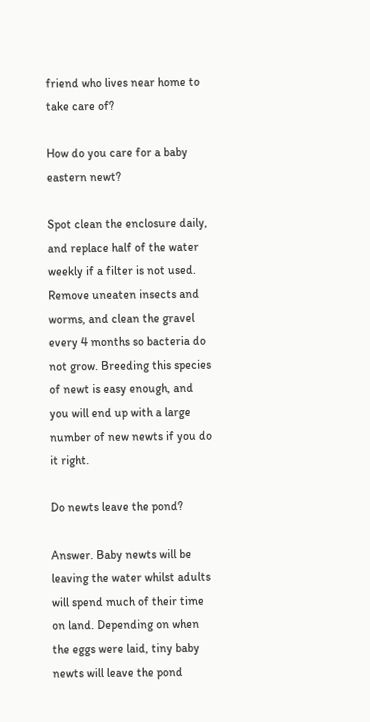friend who lives near home to take care of?

How do you care for a baby eastern newt?

Spot clean the enclosure daily, and replace half of the water weekly if a filter is not used. Remove uneaten insects and worms, and clean the gravel every 4 months so bacteria do not grow. Breeding this species of newt is easy enough, and you will end up with a large number of new newts if you do it right.

Do newts leave the pond?

Answer. Baby newts will be leaving the water whilst adults will spend much of their time on land. Depending on when the eggs were laid, tiny baby newts will leave the pond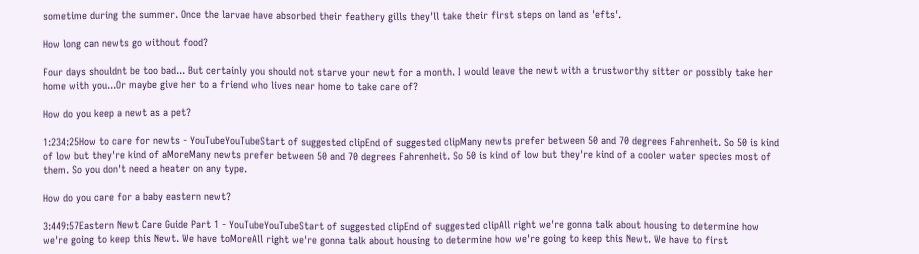sometime during the summer. Once the larvae have absorbed their feathery gills they'll take their first steps on land as 'efts'.

How long can newts go without food?

Four days shouldnt be too bad... But certainly you should not starve your newt for a month. I would leave the newt with a trustworthy sitter or possibly take her home with you...Or maybe give her to a friend who lives near home to take care of?

How do you keep a newt as a pet?

1:234:25How to care for newts - YouTubeYouTubeStart of suggested clipEnd of suggested clipMany newts prefer between 50 and 70 degrees Fahrenheit. So 50 is kind of low but they're kind of aMoreMany newts prefer between 50 and 70 degrees Fahrenheit. So 50 is kind of low but they're kind of a cooler water species most of them. So you don't need a heater on any type.

How do you care for a baby eastern newt?

3:449:57Eastern Newt Care Guide Part 1 - YouTubeYouTubeStart of suggested clipEnd of suggested clipAll right we're gonna talk about housing to determine how we're going to keep this Newt. We have toMoreAll right we're gonna talk about housing to determine how we're going to keep this Newt. We have to first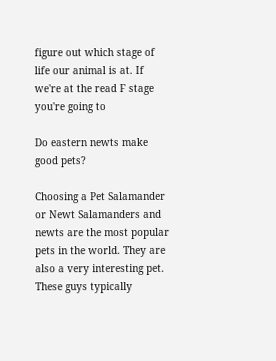figure out which stage of life our animal is at. If we're at the read F stage you're going to

Do eastern newts make good pets?

Choosing a Pet Salamander or Newt Salamanders and newts are the most popular pets in the world. They are also a very interesting pet. These guys typically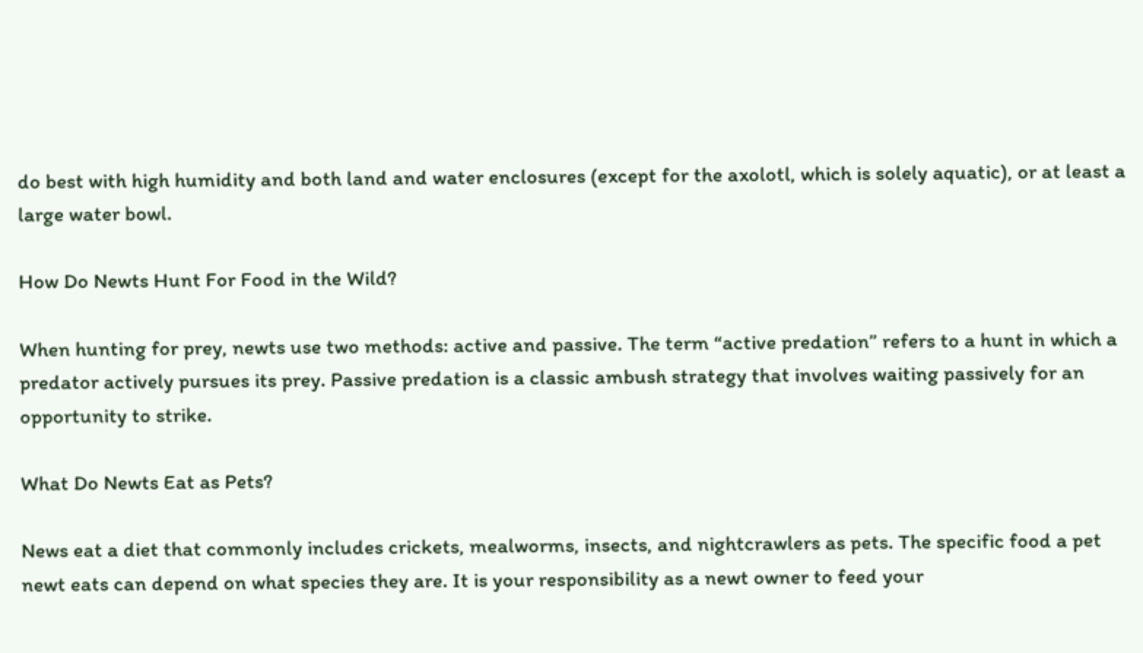do best with high humidity and both land and water enclosures (except for the axolotl, which is solely aquatic), or at least a large water bowl.

How Do Newts Hunt For Food in the Wild?

When hunting for prey, newts use two methods: active and passive. The term “active predation” refers to a hunt in which a predator actively pursues its prey. Passive predation is a classic ambush strategy that involves waiting passively for an opportunity to strike.

What Do Newts Eat as Pets?

News eat a diet that commonly includes crickets, mealworms, insects, and nightcrawlers as pets. The specific food a pet newt eats can depend on what species they are. It is your responsibility as a newt owner to feed your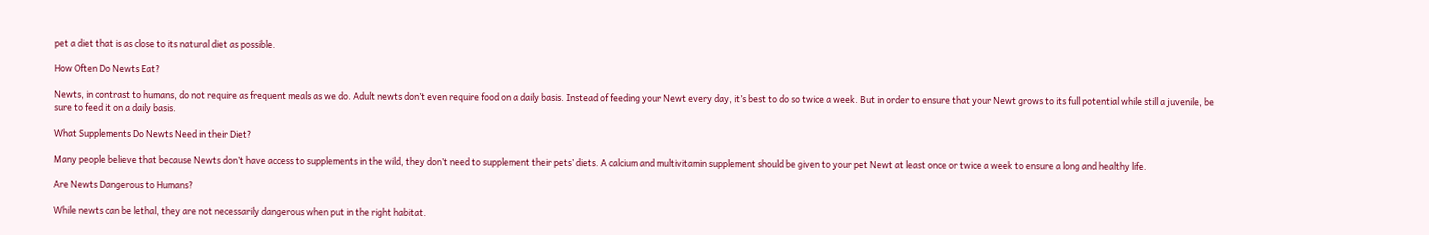pet a diet that is as close to its natural diet as possible.

How Often Do Newts Eat?

Newts, in contrast to humans, do not require as frequent meals as we do. Adult newts don’t even require food on a daily basis. Instead of feeding your Newt every day, it’s best to do so twice a week. But in order to ensure that your Newt grows to its full potential while still a juvenile, be sure to feed it on a daily basis.

What Supplements Do Newts Need in their Diet?

Many people believe that because Newts don’t have access to supplements in the wild, they don’t need to supplement their pets’ diets. A calcium and multivitamin supplement should be given to your pet Newt at least once or twice a week to ensure a long and healthy life.

Are Newts Dangerous to Humans?

While newts can be lethal, they are not necessarily dangerous when put in the right habitat.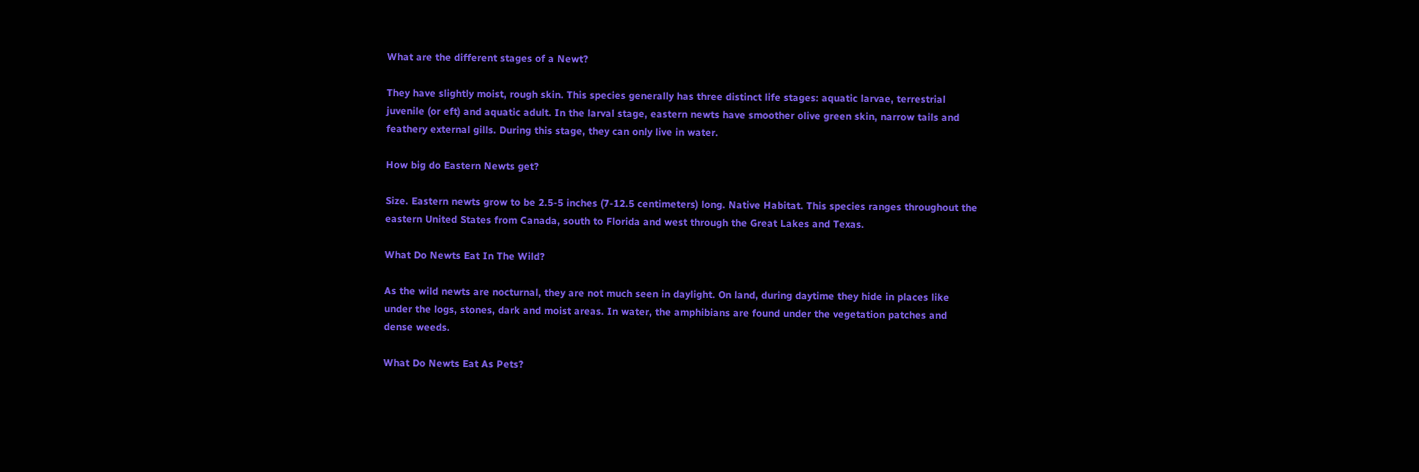What are the different stages of a Newt?

They have slightly moist, rough skin. This species generally has three distinct life stages: aquatic larvae, terrestrial juvenile (or eft) and aquatic adult. In the larval stage, eastern newts have smoother olive green skin, narrow tails and feathery external gills. During this stage, they can only live in water.

How big do Eastern Newts get?

Size. Eastern newts grow to be 2.5-5 inches (7-12.5 centimeters) long. Native Habitat. This species ranges throughout the eastern United States from Canada, south to Florida and west through the Great Lakes and Texas.

What Do Newts Eat In The Wild?

As the wild newts are nocturnal, they are not much seen in daylight. On land, during daytime they hide in places like under the logs, stones, dark and moist areas. In water, the amphibians are found under the vegetation patches and dense weeds.

What Do Newts Eat As Pets?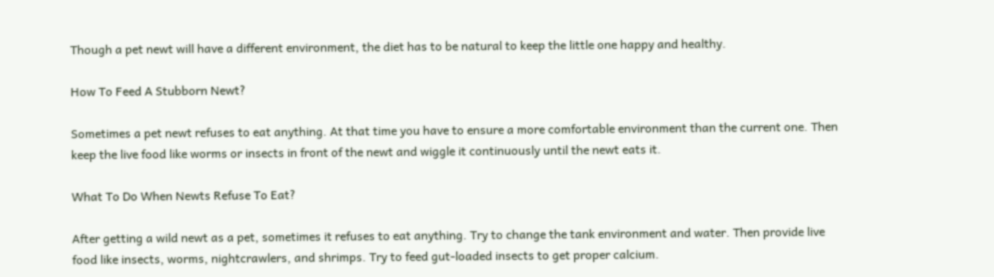Though a pet newt will have a different environment, the diet has to be natural to keep the little one happy and healthy.

How To Feed A Stubborn Newt?

Sometimes a pet newt refuses to eat anything. At that time you have to ensure a more comfortable environment than the current one. Then keep the live food like worms or insects in front of the newt and wiggle it continuously until the newt eats it.

What To Do When Newts Refuse To Eat?

After getting a wild newt as a pet, sometimes it refuses to eat anything. Try to change the tank environment and water. Then provide live food like insects, worms, nightcrawlers, and shrimps. Try to feed gut-loaded insects to get proper calcium.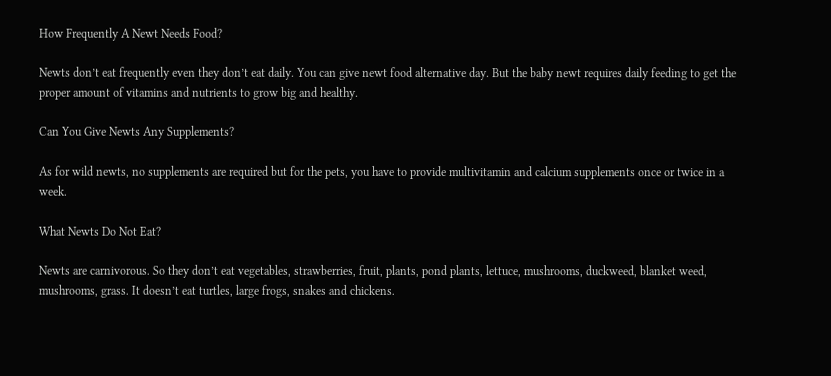How Frequently A Newt Needs Food?

Newts don’t eat frequently even they don’t eat daily. You can give newt food alternative day. But the baby newt requires daily feeding to get the proper amount of vitamins and nutrients to grow big and healthy.

Can You Give Newts Any Supplements?

As for wild newts, no supplements are required but for the pets, you have to provide multivitamin and calcium supplements once or twice in a week.

What Newts Do Not Eat?

Newts are carnivorous. So they don’t eat vegetables, strawberries, fruit, plants, pond plants, lettuce, mushrooms, duckweed, blanket weed, mushrooms, grass. It doesn’t eat turtles, large frogs, snakes and chickens.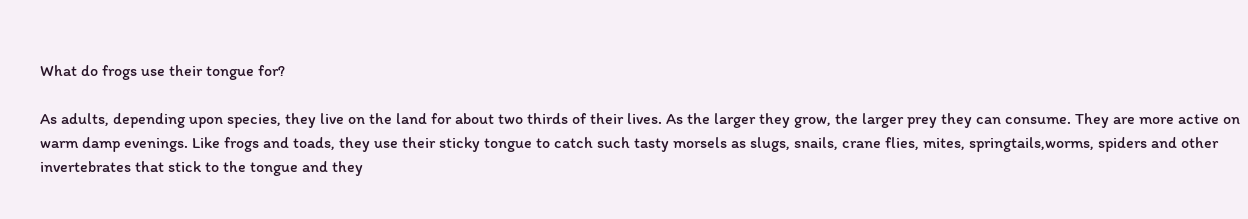What do frogs use their tongue for?

As adults, depending upon species, they live on the land for about two thirds of their lives. As the larger they grow, the larger prey they can consume. They are more active on warm damp evenings. Like frogs and toads, they use their sticky tongue to catch such tasty morsels as slugs, snails, crane flies, mites, springtails,worms, spiders and other invertebrates that stick to the tongue and they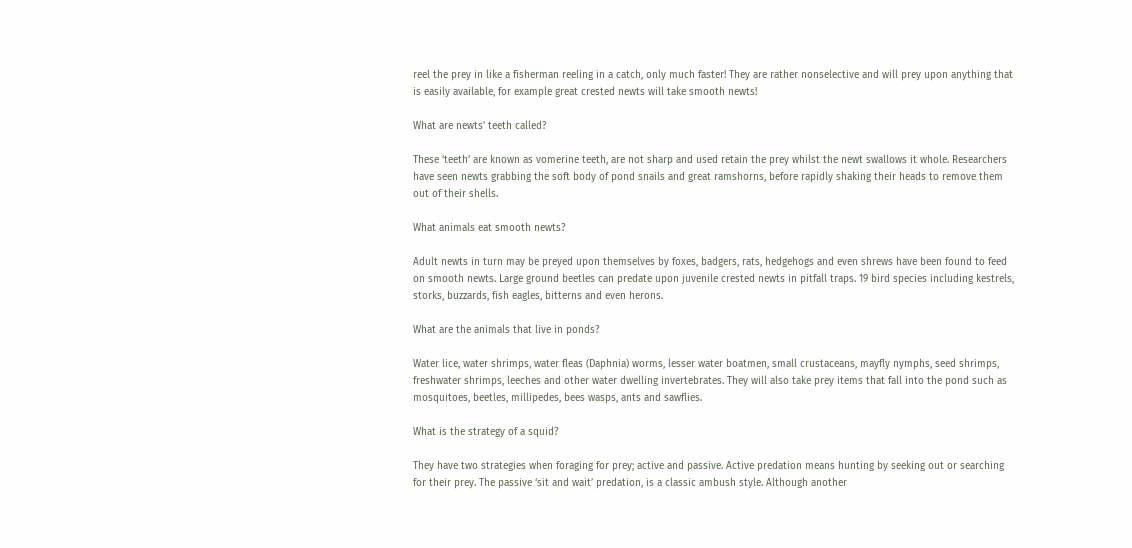reel the prey in like a fisherman reeling in a catch, only much faster! They are rather nonselective and will prey upon anything that is easily available, for example great crested newts will take smooth newts!

What are newts' teeth called?

These ‘teeth’ are known as vomerine teeth, are not sharp and used retain the prey whilst the newt swallows it whole. Researchers have seen newts grabbing the soft body of pond snails and great ramshorns, before rapidly shaking their heads to remove them out of their shells.

What animals eat smooth newts?

Adult newts in turn may be preyed upon themselves by foxes, badgers, rats, hedgehogs and even shrews have been found to feed on smooth newts. Large ground beetles can predate upon juvenile crested newts in pitfall traps. 19 bird species including kestrels, storks, buzzards, fish eagles, bitterns and even herons.

What are the animals that live in ponds?

Water lice, water shrimps, water fleas (Daphnia) worms, lesser water boatmen, small crustaceans, mayfly nymphs, seed shrimps, freshwater shrimps, leeches and other water dwelling invertebrates. They will also take prey items that fall into the pond such as mosquitoes, beetles, millipedes, bees wasps, ants and sawflies.

What is the strategy of a squid?

They have two strategies when foraging for prey; active and passive. Active predation means hunting by seeking out or searching for their prey. The passive ‘sit and wait’ predation, is a classic ambush style. Although another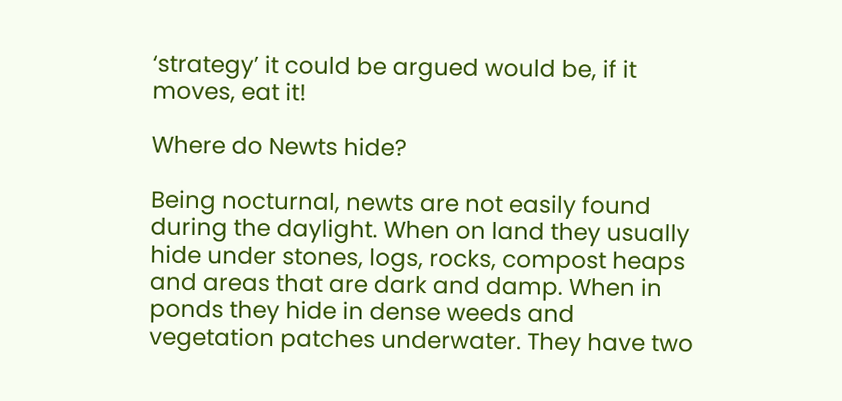‘strategy’ it could be argued would be, if it moves, eat it!

Where do Newts hide?

Being nocturnal, newts are not easily found during the daylight. When on land they usually hide under stones, logs, rocks, compost heaps and areas that are dark and damp. When in ponds they hide in dense weeds and vegetation patches underwater. They have two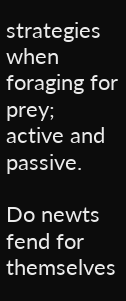strategies when foraging for prey; active and passive.

Do newts fend for themselves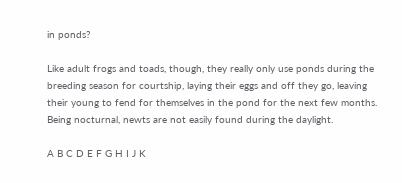in ponds?

Like adult frogs and toads, though, they really only use ponds during the breeding season for courtship, laying their eggs and off they go, leaving their young to fend for themselves in the pond for the next few months. Being nocturnal, newts are not easily found during the daylight.

A B C D E F G H I J K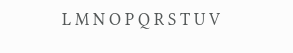L M N O P Q R S T U V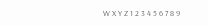W X Y Z 1 2 3 4 5 6 7 8 9